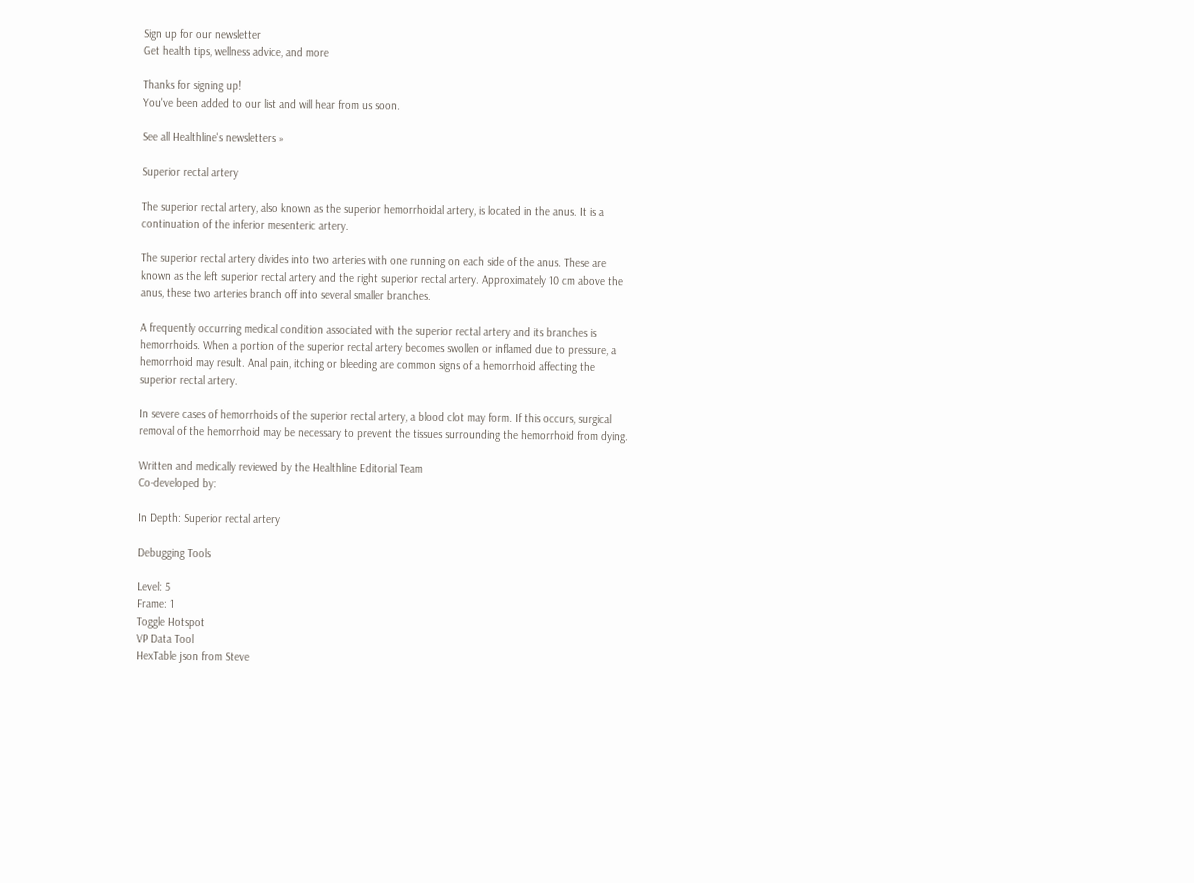Sign up for our newsletter
Get health tips, wellness advice, and more

Thanks for signing up!
You've been added to our list and will hear from us soon.

See all Healthline's newsletters »

Superior rectal artery

The superior rectal artery, also known as the superior hemorrhoidal artery, is located in the anus. It is a continuation of the inferior mesenteric artery.

The superior rectal artery divides into two arteries with one running on each side of the anus. These are known as the left superior rectal artery and the right superior rectal artery. Approximately 10 cm above the anus, these two arteries branch off into several smaller branches.

A frequently occurring medical condition associated with the superior rectal artery and its branches is hemorrhoids. When a portion of the superior rectal artery becomes swollen or inflamed due to pressure, a hemorrhoid may result. Anal pain, itching or bleeding are common signs of a hemorrhoid affecting the superior rectal artery.

In severe cases of hemorrhoids of the superior rectal artery, a blood clot may form. If this occurs, surgical removal of the hemorrhoid may be necessary to prevent the tissues surrounding the hemorrhoid from dying.

Written and medically reviewed by the Healthline Editorial Team
Co-developed by:

In Depth: Superior rectal artery

Debugging Tools

Level: 5
Frame: 1
Toggle Hotspot
VP Data Tool
HexTable json from Steve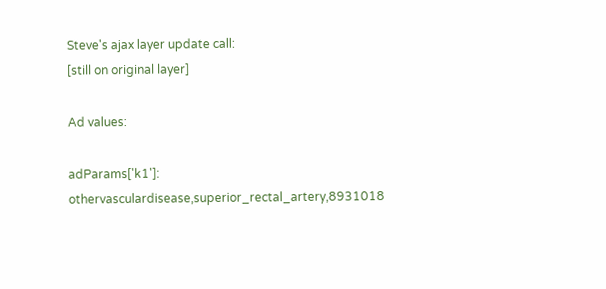Steve's ajax layer update call:
[still on original layer]

Ad values:

adParams['k1']: othervasculardisease,superior_rectal_artery,8931018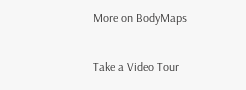More on BodyMaps

Take a Video Tour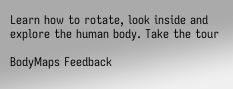Learn how to rotate, look inside and explore the human body. Take the tour

BodyMaps Feedback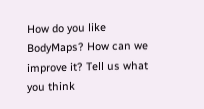How do you like BodyMaps? How can we improve it? Tell us what you think